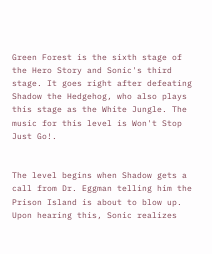Green Forest is the sixth stage of the Hero Story and Sonic's third stage. It goes right after defeating Shadow the Hedgehog, who also plays this stage as the White Jungle. The music for this level is Won't Stop Just Go!.


The level begins when Shadow gets a call from Dr. Eggman telling him the Prison Island is about to blow up. Upon hearing this, Sonic realizes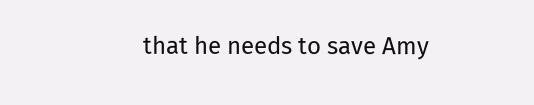that he needs to save Amy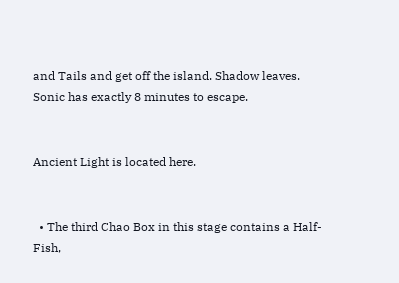and Tails and get off the island. Shadow leaves. Sonic has exactly 8 minutes to escape.


Ancient Light is located here.


  • The third Chao Box in this stage contains a Half-Fish,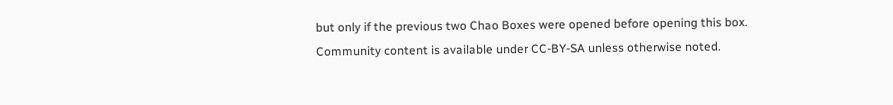but only if the previous two Chao Boxes were opened before opening this box.
Community content is available under CC-BY-SA unless otherwise noted.